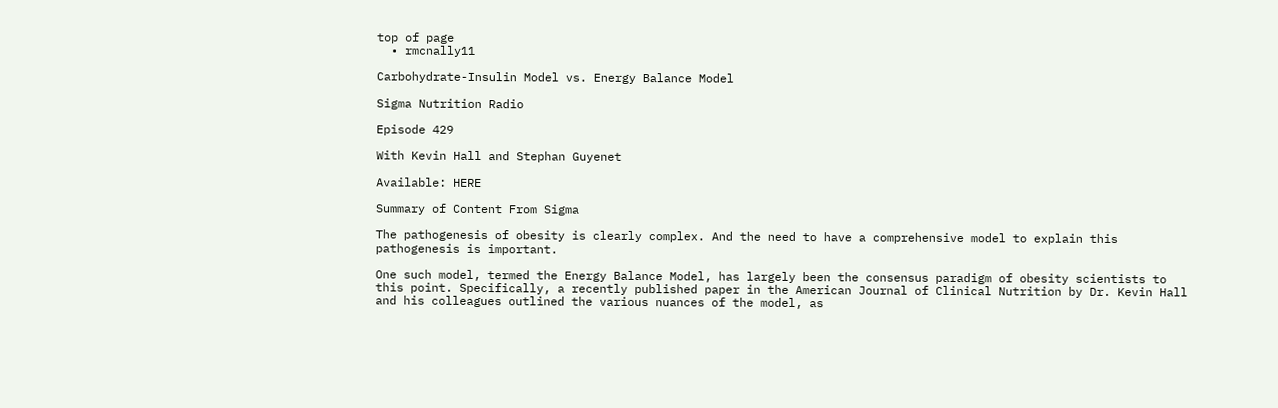top of page
  • rmcnally11

Carbohydrate-Insulin Model vs. Energy Balance Model

Sigma Nutrition Radio

Episode 429

With Kevin Hall and Stephan Guyenet

Available: HERE

Summary of Content From Sigma

The pathogenesis of obesity is clearly complex. And the need to have a comprehensive model to explain this pathogenesis is important.

One such model, termed the Energy Balance Model, has largely been the consensus paradigm of obesity scientists to this point. Specifically, a recently published paper in the American Journal of Clinical Nutrition by Dr. Kevin Hall and his colleagues outlined the various nuances of the model, as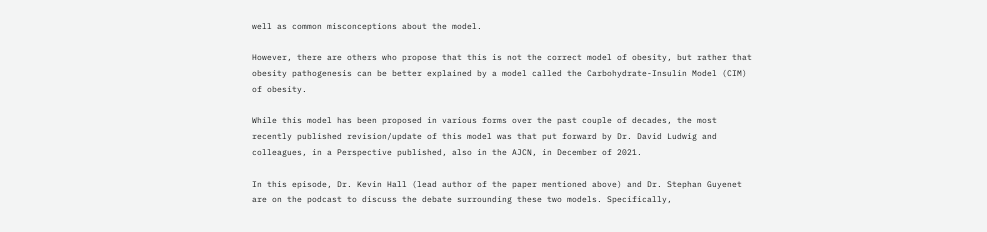well as common misconceptions about the model.

However, there are others who propose that this is not the correct model of obesity, but rather that obesity pathogenesis can be better explained by a model called the Carbohydrate-Insulin Model (CIM) of obesity.

While this model has been proposed in various forms over the past couple of decades, the most recently published revision/update of this model was that put forward by Dr. David Ludwig and colleagues, in a Perspective published, also in the AJCN, in December of 2021.

In this episode, Dr. Kevin Hall (lead author of the paper mentioned above) and Dr. Stephan Guyenet are on the podcast to discuss the debate surrounding these two models. Specifically,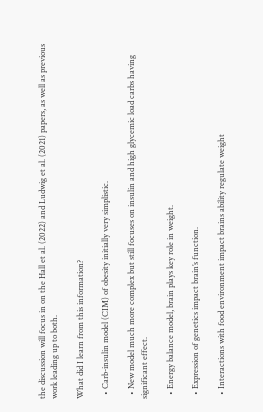the discussion will focus in on the Hall et al. (2022) and Ludwig et al. (2021) papers, as well as previous work leading up to both.

What did I learn from this information?

  • Carb-insulin model (CIM) of obesity initially very simplistic.

  • New model much more complex but still focuses on insulin and high glycemic load carbs having significant effect.

  • Energy balance model, brain plays key role in weight.

  • Expression of genetics impact brain’s function.

  • Interactions with food environment impact brains ability regulate weight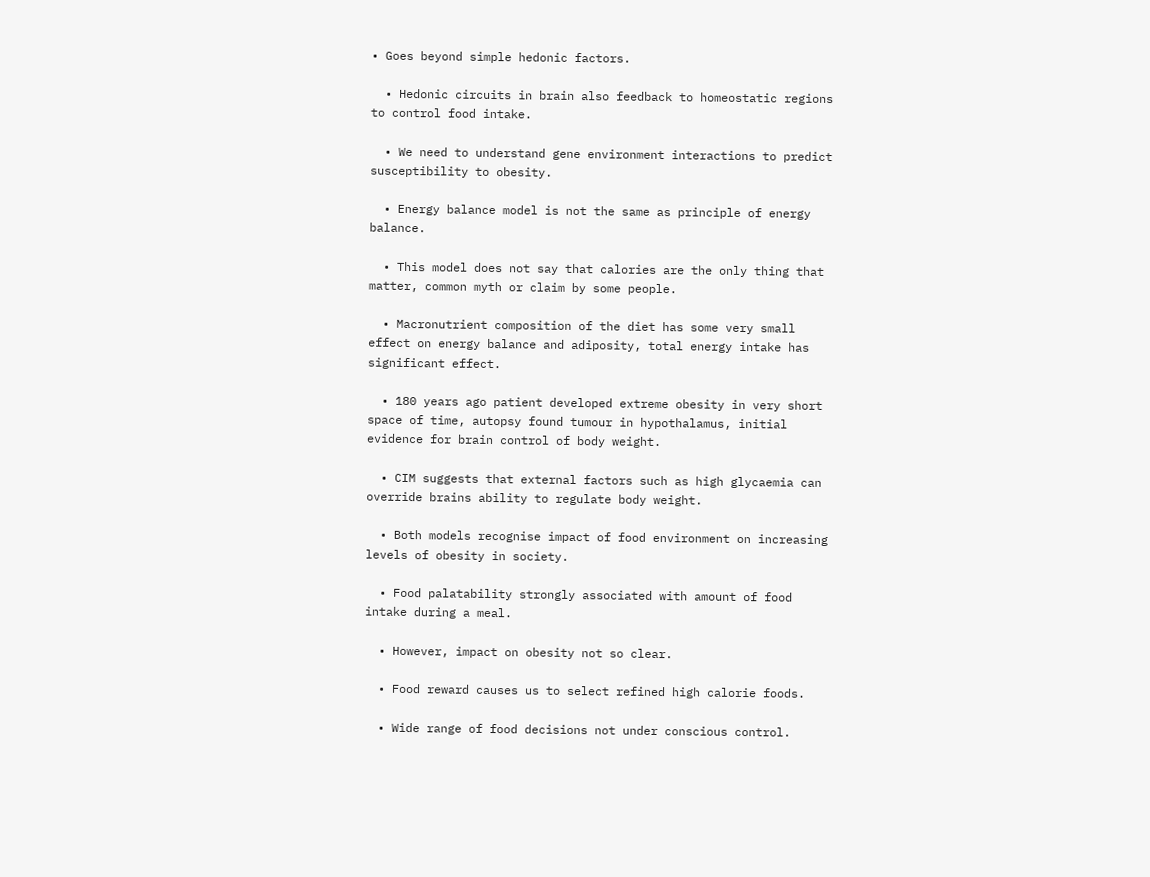• Goes beyond simple hedonic factors.

  • Hedonic circuits in brain also feedback to homeostatic regions to control food intake.

  • We need to understand gene environment interactions to predict susceptibility to obesity.

  • Energy balance model is not the same as principle of energy balance.

  • This model does not say that calories are the only thing that matter, common myth or claim by some people.

  • Macronutrient composition of the diet has some very small effect on energy balance and adiposity, total energy intake has significant effect.

  • 180 years ago patient developed extreme obesity in very short space of time, autopsy found tumour in hypothalamus, initial evidence for brain control of body weight.

  • CIM suggests that external factors such as high glycaemia can override brains ability to regulate body weight.

  • Both models recognise impact of food environment on increasing levels of obesity in society.

  • Food palatability strongly associated with amount of food intake during a meal.

  • However, impact on obesity not so clear.

  • Food reward causes us to select refined high calorie foods.

  • Wide range of food decisions not under conscious control.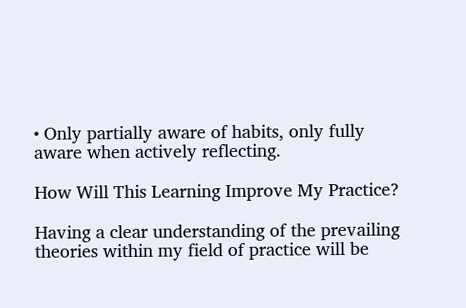• Only partially aware of habits, only fully aware when actively reflecting.

How Will This Learning Improve My Practice?

Having a clear understanding of the prevailing theories within my field of practice will be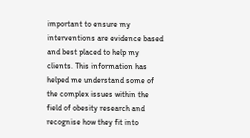important to ensure my interventions are evidence based and best placed to help my clients. This information has helped me understand some of the complex issues within the field of obesity research and recognise how they fit into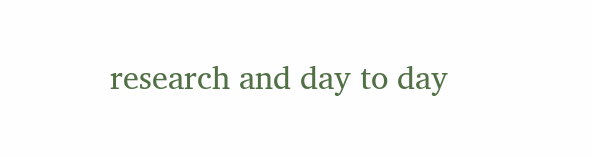research and day to day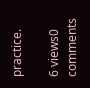practice.

6 views0 comments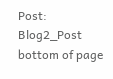Post: Blog2_Post
bottom of page